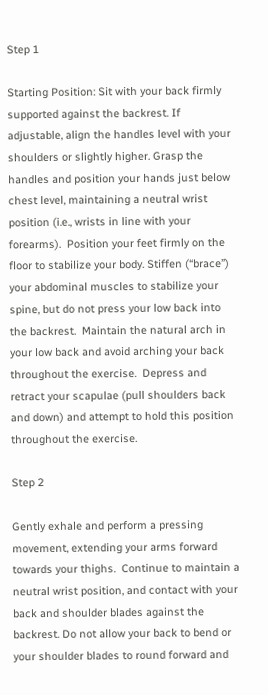Step 1

Starting Position: Sit with your back firmly supported against the backrest. If adjustable, align the handles level with your shoulders or slightly higher. Grasp the handles and position your hands just below chest level, maintaining a neutral wrist position (i.e., wrists in line with your forearms).  Position your feet firmly on the floor to stabilize your body. Stiffen (“brace”) your abdominal muscles to stabilize your spine, but do not press your low back into the backrest.  Maintain the natural arch in your low back and avoid arching your back throughout the exercise.  Depress and retract your scapulae (pull shoulders back and down) and attempt to hold this position throughout the exercise.

Step 2

Gently exhale and perform a pressing movement, extending your arms forward towards your thighs.  Continue to maintain a neutral wrist position, and contact with your back and shoulder blades against the backrest. Do not allow your back to bend or your shoulder blades to round forward and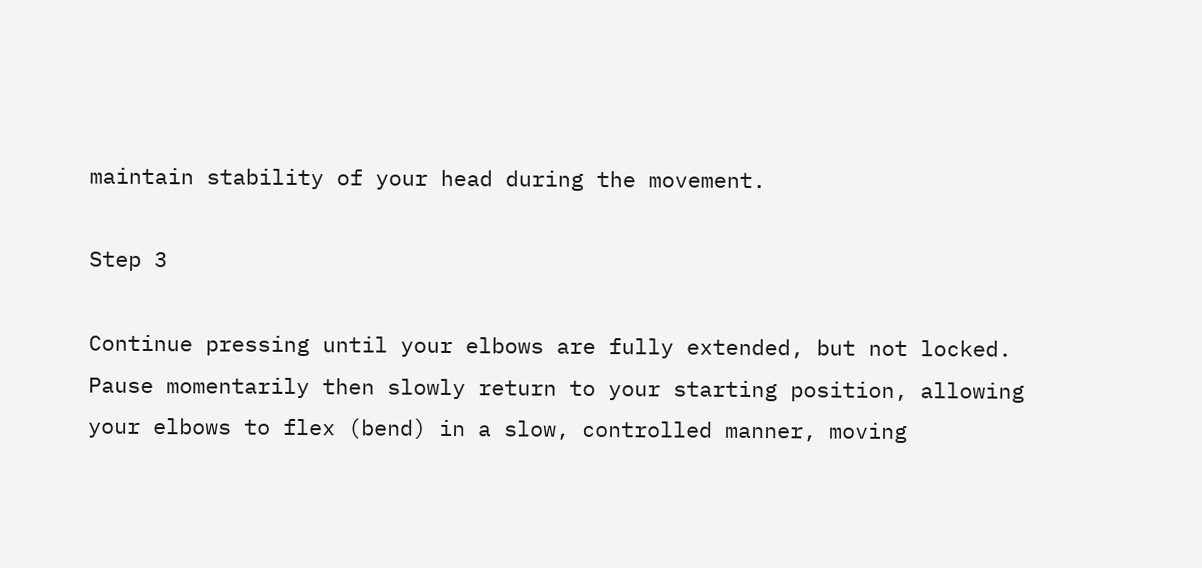maintain stability of your head during the movement.

Step 3

Continue pressing until your elbows are fully extended, but not locked. Pause momentarily then slowly return to your starting position, allowing your elbows to flex (bend) in a slow, controlled manner, moving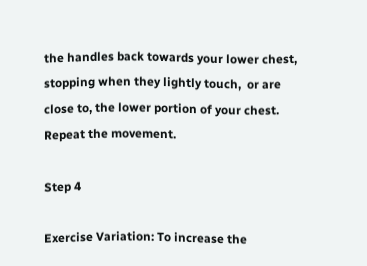the handles back towards your lower chest, stopping when they lightly touch,  or are close to, the lower portion of your chest. Repeat the movement.

Step 4

Exercise Variation: To increase the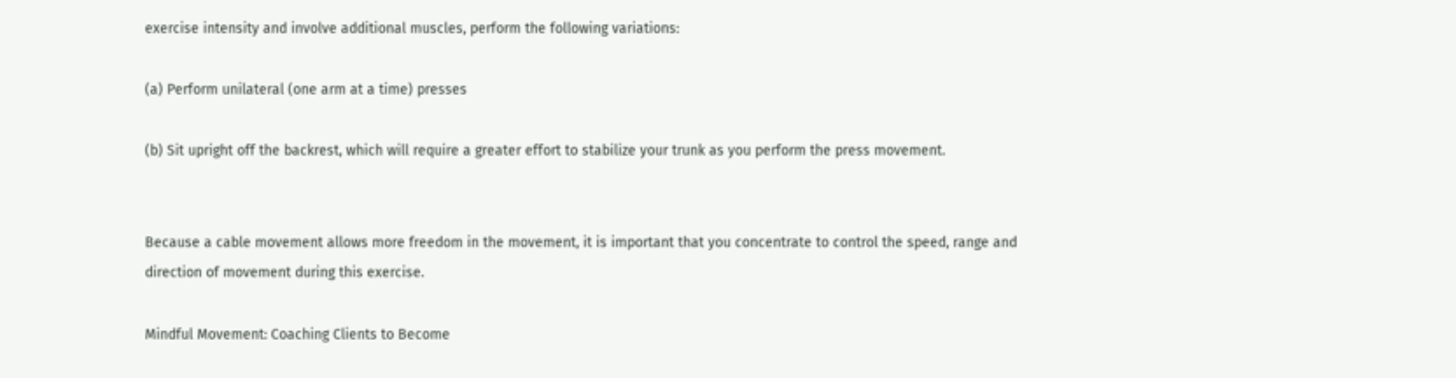exercise intensity and involve additional muscles, perform the following variations:

(a) Perform unilateral (one arm at a time) presses

(b) Sit upright off the backrest, which will require a greater effort to stabilize your trunk as you perform the press movement.


Because a cable movement allows more freedom in the movement, it is important that you concentrate to control the speed, range and direction of movement during this exercise.

Mindful Movement: Coaching Clients to Become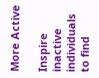More Active

Inspire inactive individuals to find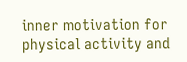inner motivation for physical activity and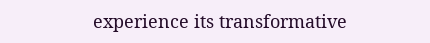experience its transformative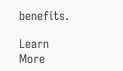benefits.

Learn More